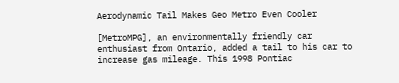Aerodynamic Tail Makes Geo Metro Even Cooler

[MetroMPG], an environmentally friendly car enthusiast from Ontario, added a tail to his car to increase gas mileage. This 1998 Pontiac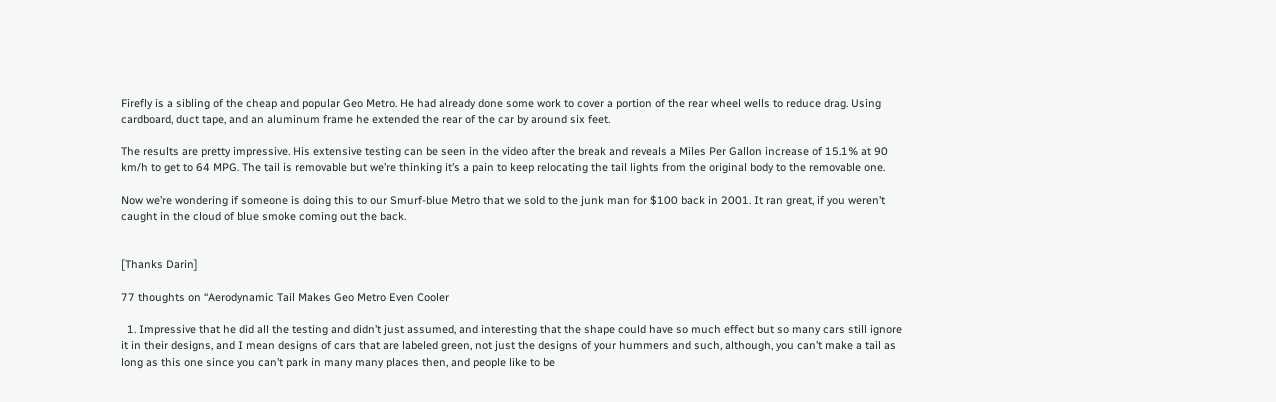Firefly is a sibling of the cheap and popular Geo Metro. He had already done some work to cover a portion of the rear wheel wells to reduce drag. Using cardboard, duct tape, and an aluminum frame he extended the rear of the car by around six feet.

The results are pretty impressive. His extensive testing can be seen in the video after the break and reveals a Miles Per Gallon increase of 15.1% at 90 km/h to get to 64 MPG. The tail is removable but we’re thinking it’s a pain to keep relocating the tail lights from the original body to the removable one.

Now we’re wondering if someone is doing this to our Smurf-blue Metro that we sold to the junk man for $100 back in 2001. It ran great, if you weren’t caught in the cloud of blue smoke coming out the back.


[Thanks Darin]

77 thoughts on “Aerodynamic Tail Makes Geo Metro Even Cooler

  1. Impressive that he did all the testing and didn’t just assumed, and interesting that the shape could have so much effect but so many cars still ignore it in their designs, and I mean designs of cars that are labeled green, not just the designs of your hummers and such, although, you can’t make a tail as long as this one since you can’t park in many many places then, and people like to be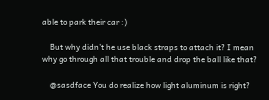able to park their car :)

    But why didn’t he use black straps to attach it? I mean why go through all that trouble and drop the ball like that?

    @sasdface You do realize how light aluminum is right?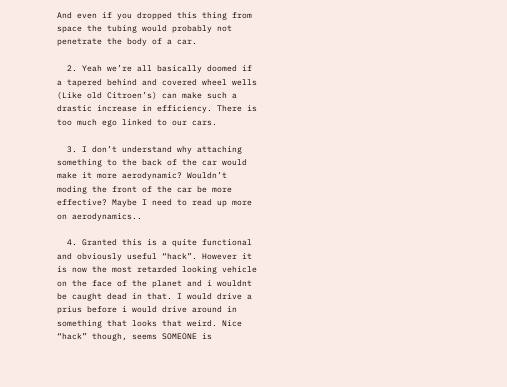And even if you dropped this thing from space the tubing would probably not penetrate the body of a car.

  2. Yeah we’re all basically doomed if a tapered behind and covered wheel wells (Like old Citroen’s) can make such a drastic increase in efficiency. There is too much ego linked to our cars.

  3. I don’t understand why attaching something to the back of the car would make it more aerodynamic? Wouldn’t moding the front of the car be more effective? Maybe I need to read up more on aerodynamics..

  4. Granted this is a quite functional and obviously useful “hack”. However it is now the most retarded looking vehicle on the face of the planet and i wouldnt be caught dead in that. I would drive a prius before i would drive around in something that looks that weird. Nice “hack” though, seems SOMEONE is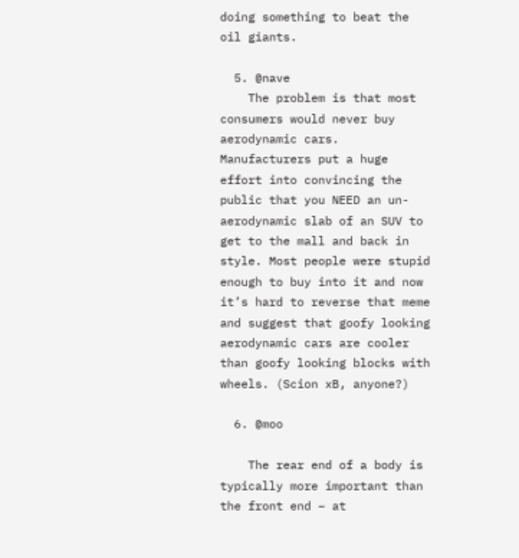doing something to beat the oil giants.

  5. @nave
    The problem is that most consumers would never buy aerodynamic cars. Manufacturers put a huge effort into convincing the public that you NEED an un-aerodynamic slab of an SUV to get to the mall and back in style. Most people were stupid enough to buy into it and now it’s hard to reverse that meme and suggest that goofy looking aerodynamic cars are cooler than goofy looking blocks with wheels. (Scion xB, anyone?)

  6. @moo

    The rear end of a body is typically more important than the front end – at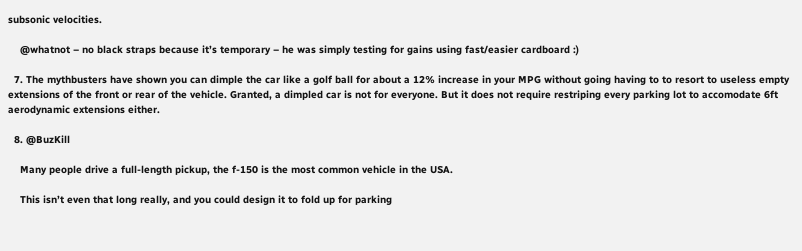subsonic velocities.

    @whatnot – no black straps because it’s temporary – he was simply testing for gains using fast/easier cardboard :)

  7. The mythbusters have shown you can dimple the car like a golf ball for about a 12% increase in your MPG without going having to to resort to useless empty extensions of the front or rear of the vehicle. Granted, a dimpled car is not for everyone. But it does not require restriping every parking lot to accomodate 6ft aerodynamic extensions either.

  8. @BuzKill

    Many people drive a full-length pickup, the f-150 is the most common vehicle in the USA.

    This isn’t even that long really, and you could design it to fold up for parking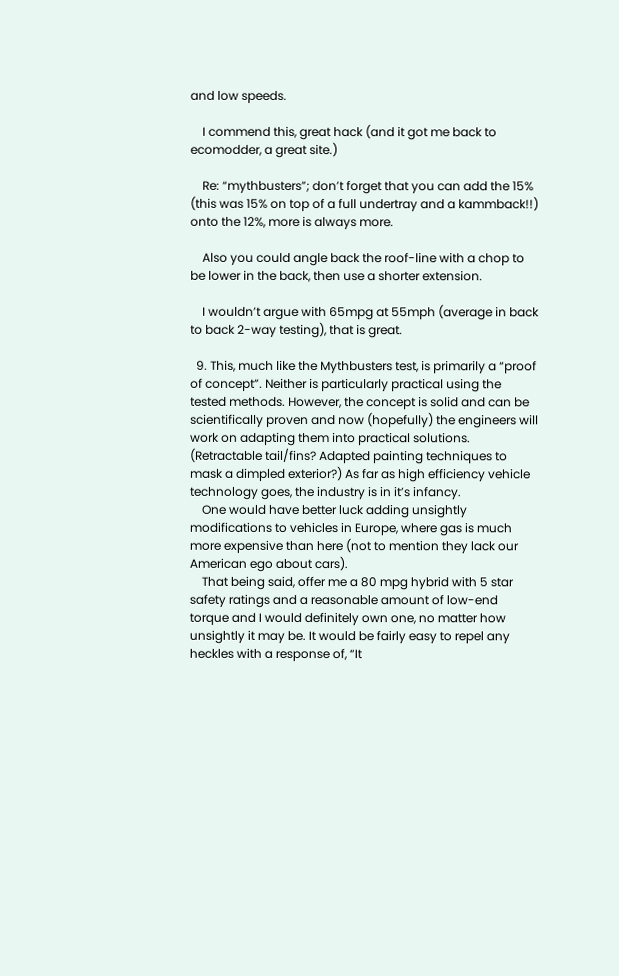and low speeds.

    I commend this, great hack (and it got me back to ecomodder, a great site.)

    Re: “mythbusters”; don’t forget that you can add the 15% (this was 15% on top of a full undertray and a kammback!!) onto the 12%, more is always more.

    Also you could angle back the roof-line with a chop to be lower in the back, then use a shorter extension.

    I wouldn’t argue with 65mpg at 55mph (average in back to back 2-way testing), that is great.

  9. This, much like the Mythbusters test, is primarily a “proof of concept”. Neither is particularly practical using the tested methods. However, the concept is solid and can be scientifically proven and now (hopefully) the engineers will work on adapting them into practical solutions. (Retractable tail/fins? Adapted painting techniques to mask a dimpled exterior?) As far as high efficiency vehicle technology goes, the industry is in it’s infancy.
    One would have better luck adding unsightly modifications to vehicles in Europe, where gas is much more expensive than here (not to mention they lack our American ego about cars).
    That being said, offer me a 80 mpg hybrid with 5 star safety ratings and a reasonable amount of low-end torque and I would definitely own one, no matter how unsightly it may be. It would be fairly easy to repel any heckles with a response of, “It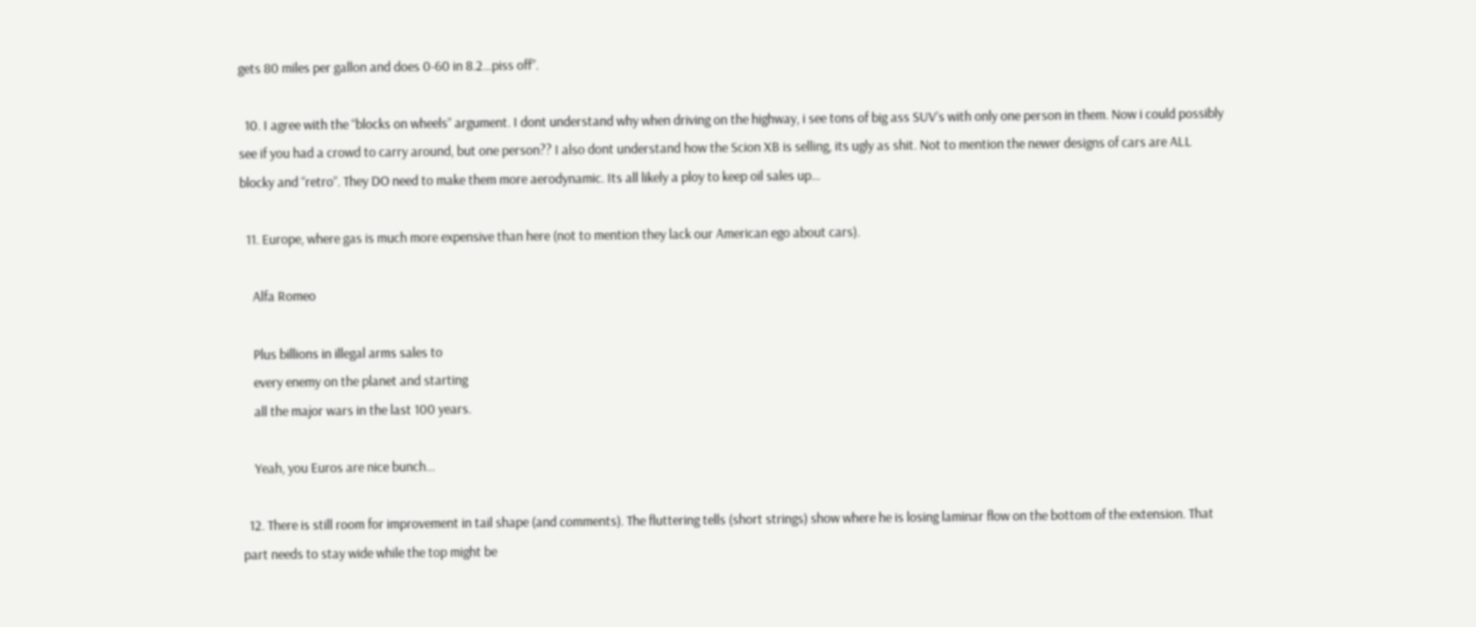gets 80 miles per gallon and does 0-60 in 8.2…piss off”.

  10. I agree with the “blocks on wheels” argument. I dont understand why when driving on the highway, i see tons of big ass SUV’s with only one person in them. Now i could possibly see if you had a crowd to carry around, but one person?? I also dont understand how the Scion XB is selling, its ugly as shit. Not to mention the newer designs of cars are ALL blocky and “retro”. They DO need to make them more aerodynamic. Its all likely a ploy to keep oil sales up…

  11. Europe, where gas is much more expensive than here (not to mention they lack our American ego about cars).

    Alfa Romeo

    Plus billions in illegal arms sales to
    every enemy on the planet and starting
    all the major wars in the last 100 years.

    Yeah, you Euros are nice bunch…

  12. There is still room for improvement in tail shape (and comments). The fluttering tells (short strings) show where he is losing laminar flow on the bottom of the extension. That part needs to stay wide while the top might be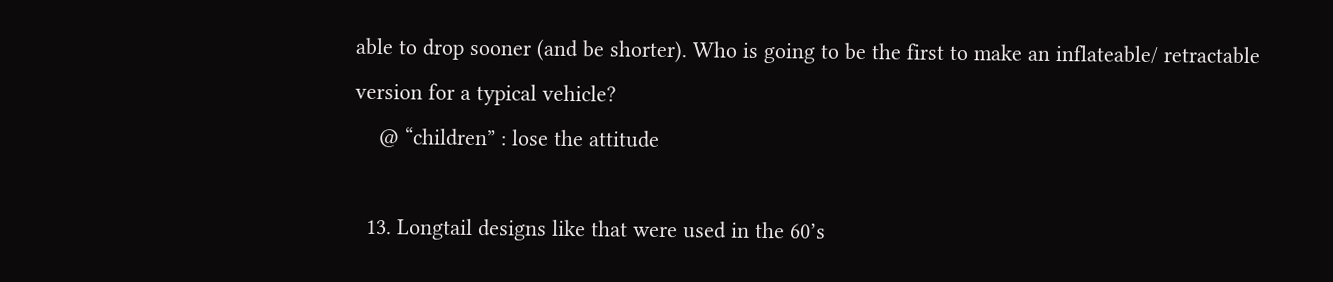able to drop sooner (and be shorter). Who is going to be the first to make an inflateable/ retractable version for a typical vehicle?
    @ “children” : lose the attitude

  13. Longtail designs like that were used in the 60’s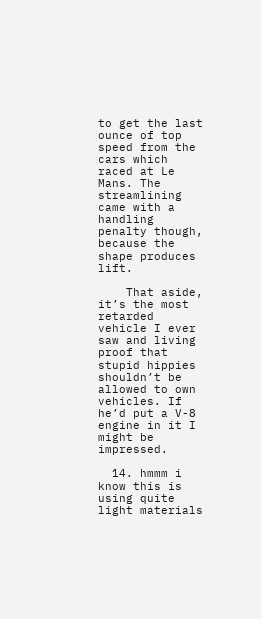to get the last ounce of top speed from the cars which raced at Le Mans. The streamlining came with a handling penalty though, because the shape produces lift.

    That aside, it’s the most retarded vehicle I ever saw and living proof that stupid hippies shouldn’t be allowed to own vehicles. If he’d put a V-8 engine in it I might be impressed.

  14. hmmm i know this is using quite light materials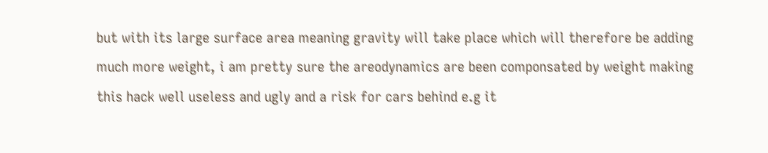but with its large surface area meaning gravity will take place which will therefore be adding much more weight, i am pretty sure the areodynamics are been componsated by weight making this hack well useless and ugly and a risk for cars behind e.g it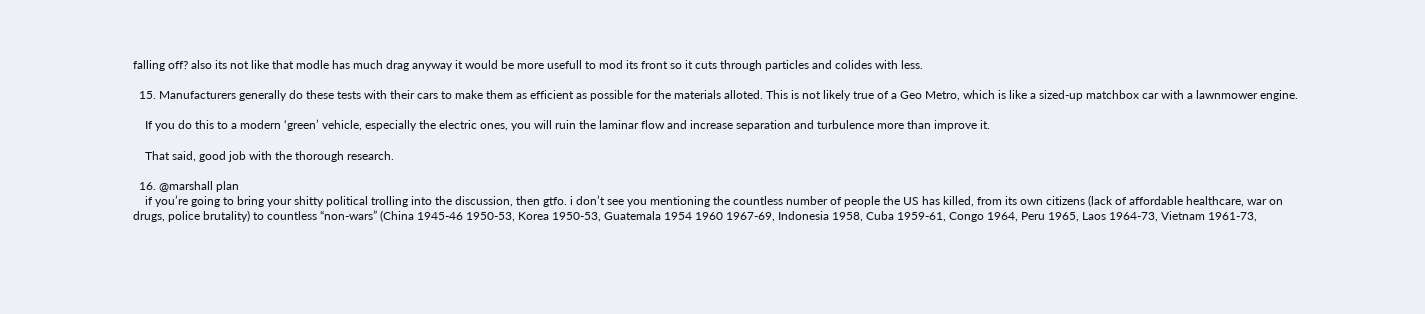falling off? also its not like that modle has much drag anyway it would be more usefull to mod its front so it cuts through particles and colides with less.

  15. Manufacturers generally do these tests with their cars to make them as efficient as possible for the materials alloted. This is not likely true of a Geo Metro, which is like a sized-up matchbox car with a lawnmower engine.

    If you do this to a modern ‘green’ vehicle, especially the electric ones, you will ruin the laminar flow and increase separation and turbulence more than improve it.

    That said, good job with the thorough research.

  16. @marshall plan
    if you’re going to bring your shitty political trolling into the discussion, then gtfo. i don’t see you mentioning the countless number of people the US has killed, from its own citizens (lack of affordable healthcare, war on drugs, police brutality) to countless “non-wars” (China 1945-46 1950-53, Korea 1950-53, Guatemala 1954 1960 1967-69, Indonesia 1958, Cuba 1959-61, Congo 1964, Peru 1965, Laos 1964-73, Vietnam 1961-73,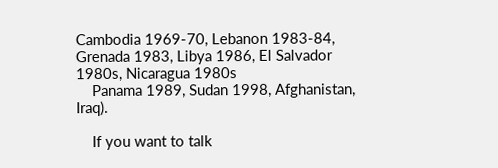Cambodia 1969-70, Lebanon 1983-84, Grenada 1983, Libya 1986, El Salvador 1980s, Nicaragua 1980s
    Panama 1989, Sudan 1998, Afghanistan, Iraq).

    If you want to talk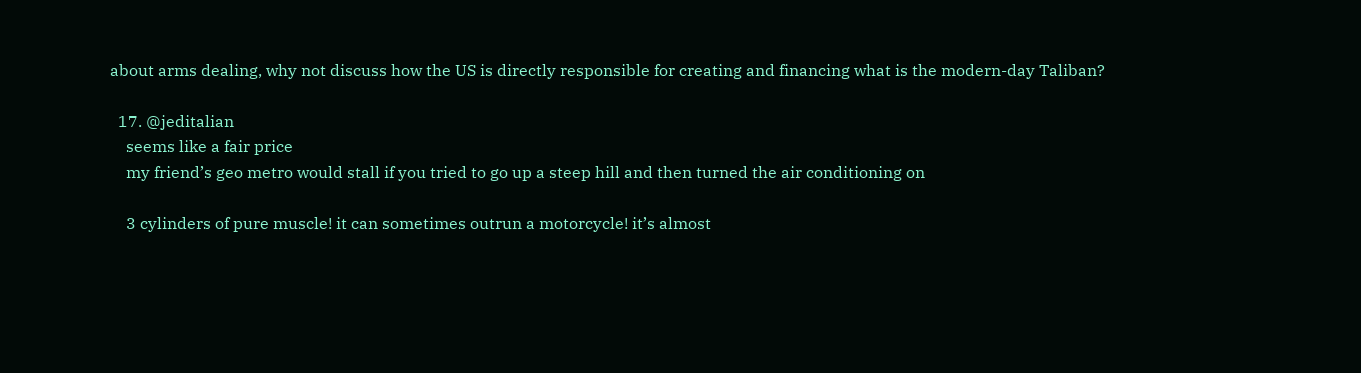about arms dealing, why not discuss how the US is directly responsible for creating and financing what is the modern-day Taliban?

  17. @jeditalian
    seems like a fair price
    my friend’s geo metro would stall if you tried to go up a steep hill and then turned the air conditioning on

    3 cylinders of pure muscle! it can sometimes outrun a motorcycle! it’s almost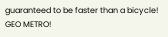guaranteed to be faster than a bicycle! GEO METRO!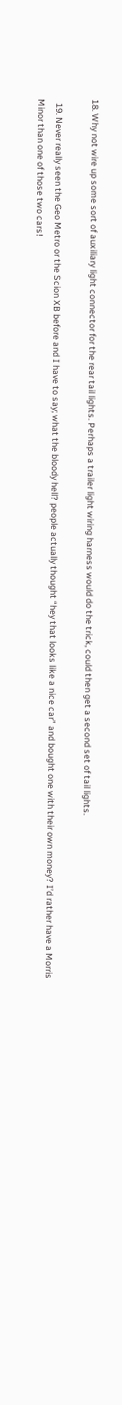18. Why not wire up some sort of auxiliary light connector for the rear tail lights. Perhaps a trailer light wiring harness would do the trick, could then get a second set of tail lights.

  19. Never really seen the Geo Metro or the Scion XB before and I have to say; what the bloody hell? people actually thought “hey that looks like a nice car” and bought one with their own money? I’d rather have a Morris Minor than one of those two cars!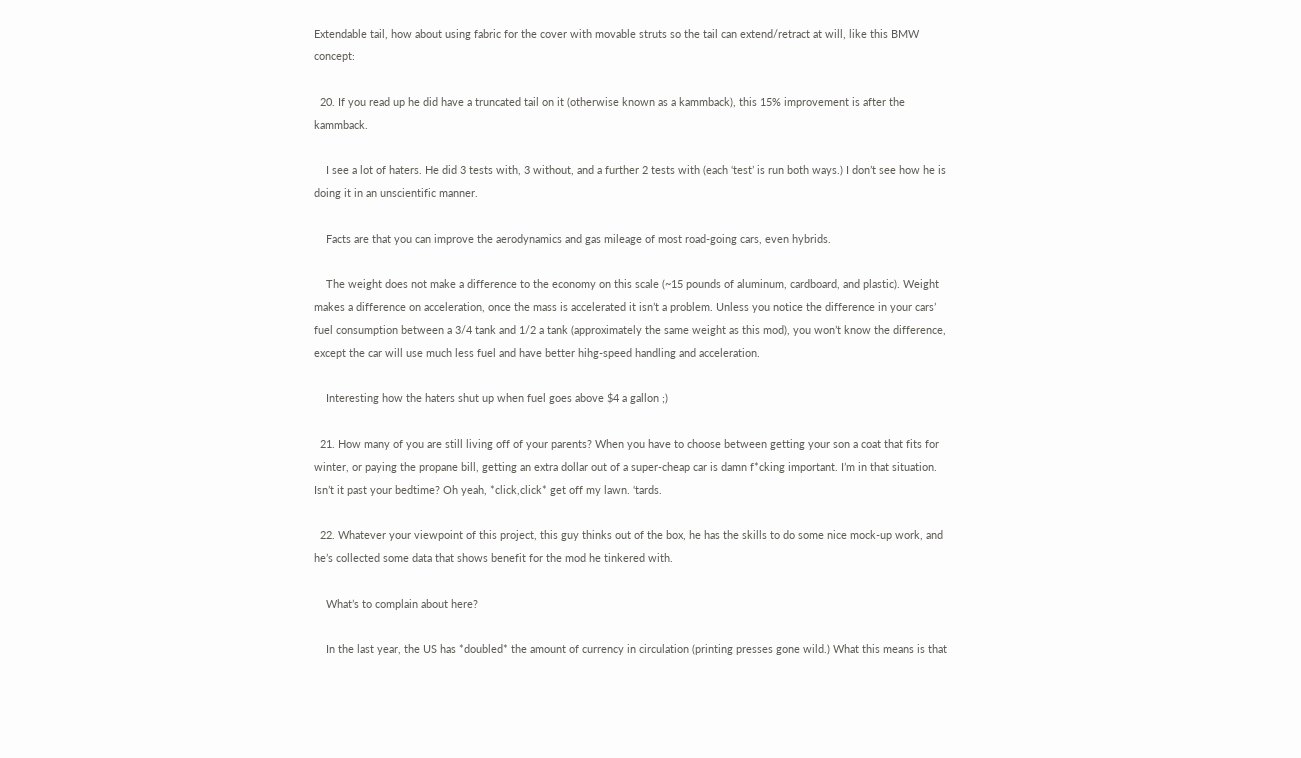Extendable tail, how about using fabric for the cover with movable struts so the tail can extend/retract at will, like this BMW concept:

  20. If you read up he did have a truncated tail on it (otherwise known as a kammback), this 15% improvement is after the kammback.

    I see a lot of haters. He did 3 tests with, 3 without, and a further 2 tests with (each ‘test’ is run both ways.) I don’t see how he is doing it in an unscientific manner.

    Facts are that you can improve the aerodynamics and gas mileage of most road-going cars, even hybrids.

    The weight does not make a difference to the economy on this scale (~15 pounds of aluminum, cardboard, and plastic). Weight makes a difference on acceleration, once the mass is accelerated it isn’t a problem. Unless you notice the difference in your cars’ fuel consumption between a 3/4 tank and 1/2 a tank (approximately the same weight as this mod), you won’t know the difference, except the car will use much less fuel and have better hihg-speed handling and acceleration.

    Interesting how the haters shut up when fuel goes above $4 a gallon ;)

  21. How many of you are still living off of your parents? When you have to choose between getting your son a coat that fits for winter, or paying the propane bill, getting an extra dollar out of a super-cheap car is damn f*cking important. I’m in that situation. Isn’t it past your bedtime? Oh yeah, *click,click* get off my lawn. ‘tards.

  22. Whatever your viewpoint of this project, this guy thinks out of the box, he has the skills to do some nice mock-up work, and he’s collected some data that shows benefit for the mod he tinkered with.

    What’s to complain about here?

    In the last year, the US has *doubled* the amount of currency in circulation (printing presses gone wild.) What this means is that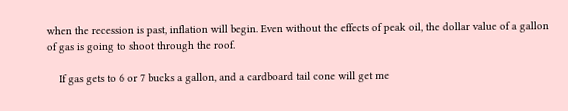when the recession is past, inflation will begin. Even without the effects of peak oil, the dollar value of a gallon of gas is going to shoot through the roof.

    If gas gets to 6 or 7 bucks a gallon, and a cardboard tail cone will get me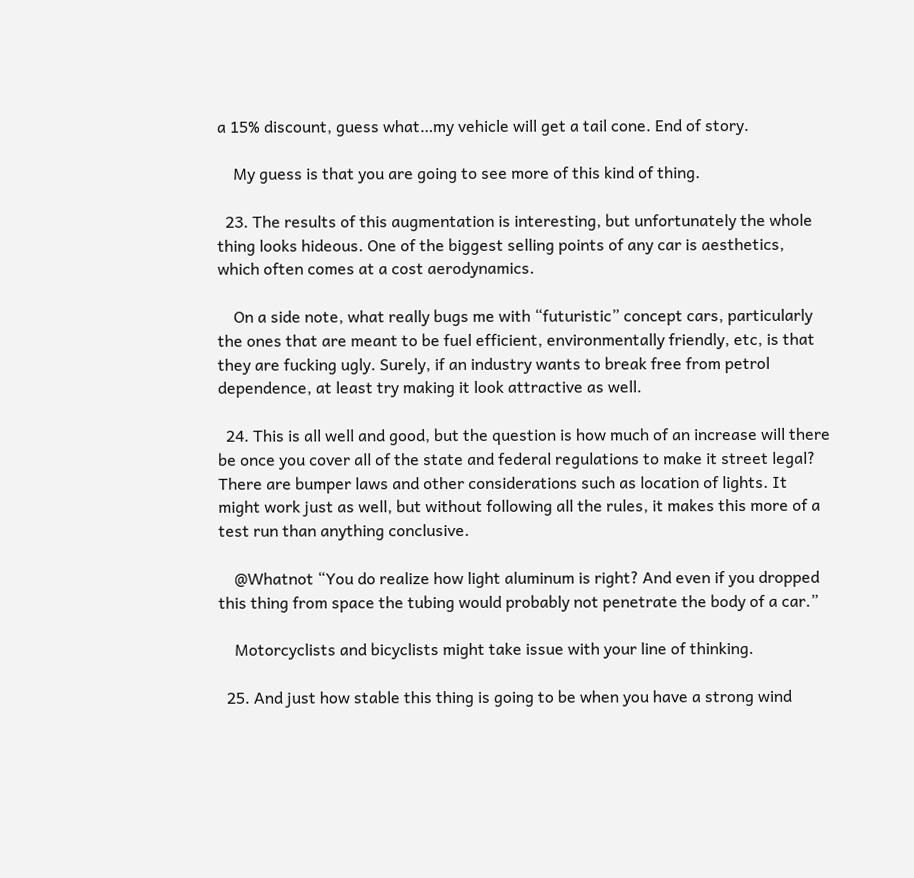a 15% discount, guess what…my vehicle will get a tail cone. End of story.

    My guess is that you are going to see more of this kind of thing.

  23. The results of this augmentation is interesting, but unfortunately the whole thing looks hideous. One of the biggest selling points of any car is aesthetics, which often comes at a cost aerodynamics.

    On a side note, what really bugs me with “futuristic” concept cars, particularly the ones that are meant to be fuel efficient, environmentally friendly, etc, is that they are fucking ugly. Surely, if an industry wants to break free from petrol dependence, at least try making it look attractive as well.

  24. This is all well and good, but the question is how much of an increase will there be once you cover all of the state and federal regulations to make it street legal? There are bumper laws and other considerations such as location of lights. It might work just as well, but without following all the rules, it makes this more of a test run than anything conclusive.

    @Whatnot “You do realize how light aluminum is right? And even if you dropped this thing from space the tubing would probably not penetrate the body of a car.”

    Motorcyclists and bicyclists might take issue with your line of thinking.

  25. And just how stable this thing is going to be when you have a strong wind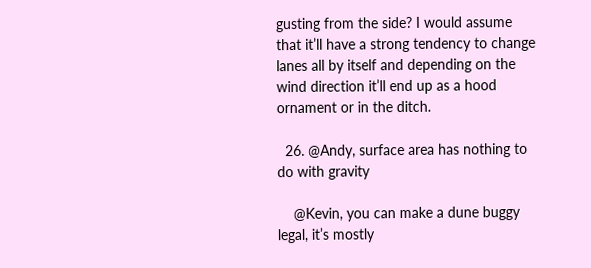gusting from the side? I would assume that it’ll have a strong tendency to change lanes all by itself and depending on the wind direction it’ll end up as a hood ornament or in the ditch.

  26. @Andy, surface area has nothing to do with gravity

    @Kevin, you can make a dune buggy legal, it’s mostly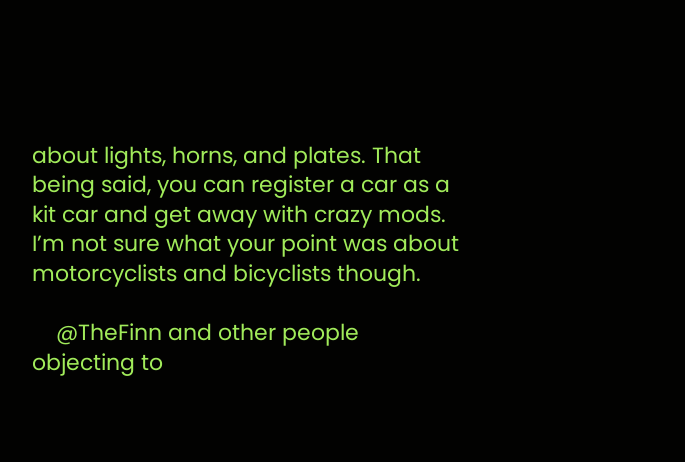about lights, horns, and plates. That being said, you can register a car as a kit car and get away with crazy mods. I’m not sure what your point was about motorcyclists and bicyclists though.

    @TheFinn and other people objecting to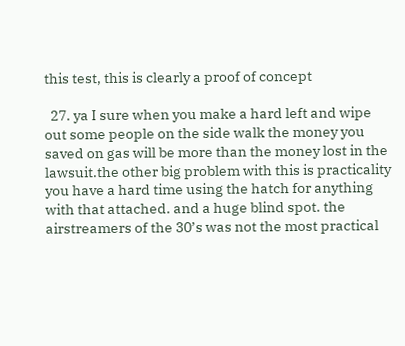this test, this is clearly a proof of concept

  27. ya I sure when you make a hard left and wipe out some people on the side walk the money you saved on gas will be more than the money lost in the lawsuit.the other big problem with this is practicality you have a hard time using the hatch for anything with that attached. and a huge blind spot. the airstreamers of the 30’s was not the most practical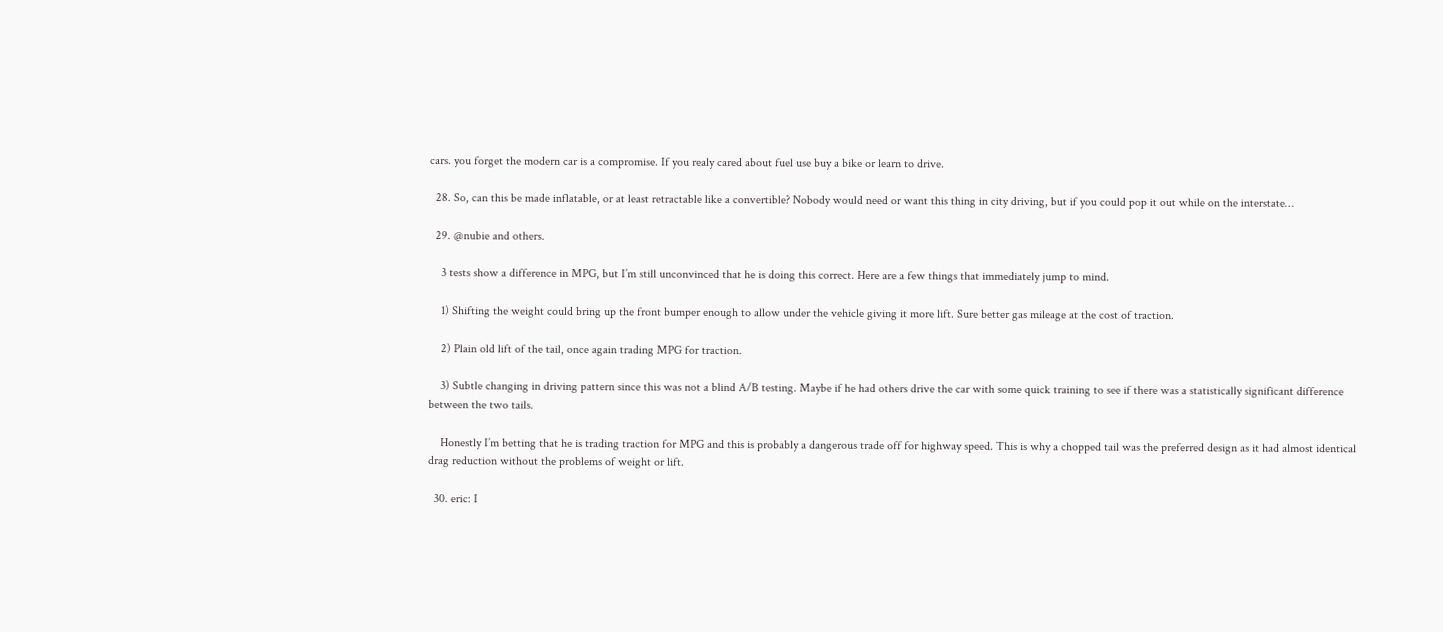cars. you forget the modern car is a compromise. If you realy cared about fuel use buy a bike or learn to drive.

  28. So, can this be made inflatable, or at least retractable like a convertible? Nobody would need or want this thing in city driving, but if you could pop it out while on the interstate…

  29. @nubie and others.

    3 tests show a difference in MPG, but I’m still unconvinced that he is doing this correct. Here are a few things that immediately jump to mind.

    1) Shifting the weight could bring up the front bumper enough to allow under the vehicle giving it more lift. Sure better gas mileage at the cost of traction.

    2) Plain old lift of the tail, once again trading MPG for traction.

    3) Subtle changing in driving pattern since this was not a blind A/B testing. Maybe if he had others drive the car with some quick training to see if there was a statistically significant difference between the two tails.

    Honestly I’m betting that he is trading traction for MPG and this is probably a dangerous trade off for highway speed. This is why a chopped tail was the preferred design as it had almost identical drag reduction without the problems of weight or lift.

  30. eric: I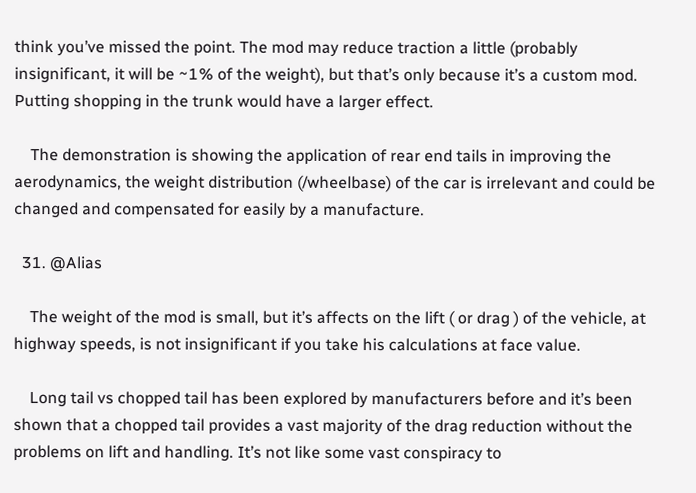think you’ve missed the point. The mod may reduce traction a little (probably insignificant, it will be ~1% of the weight), but that’s only because it’s a custom mod. Putting shopping in the trunk would have a larger effect.

    The demonstration is showing the application of rear end tails in improving the aerodynamics, the weight distribution (/wheelbase) of the car is irrelevant and could be changed and compensated for easily by a manufacture.

  31. @Alias

    The weight of the mod is small, but it’s affects on the lift ( or drag ) of the vehicle, at highway speeds, is not insignificant if you take his calculations at face value.

    Long tail vs chopped tail has been explored by manufacturers before and it’s been shown that a chopped tail provides a vast majority of the drag reduction without the problems on lift and handling. It’s not like some vast conspiracy to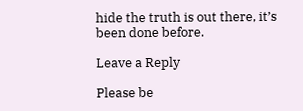hide the truth is out there, it’s been done before.

Leave a Reply

Please be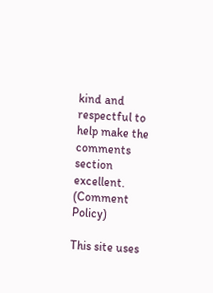kind and respectful to help make the comments section excellent. (Comment Policy)

This site uses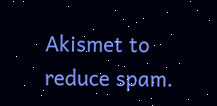Akismet to reduce spam.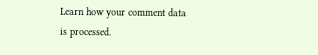Learn how your comment data is processed.